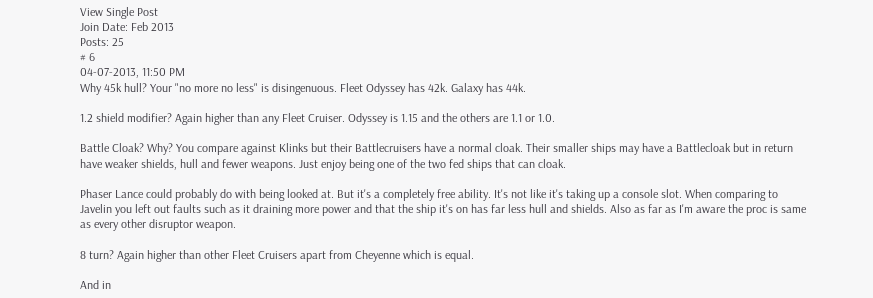View Single Post
Join Date: Feb 2013
Posts: 25
# 6
04-07-2013, 11:50 PM
Why 45k hull? Your "no more no less" is disingenuous. Fleet Odyssey has 42k. Galaxy has 44k.

1.2 shield modifier? Again higher than any Fleet Cruiser. Odyssey is 1.15 and the others are 1.1 or 1.0.

Battle Cloak? Why? You compare against Klinks but their Battlecruisers have a normal cloak. Their smaller ships may have a Battlecloak but in return have weaker shields, hull and fewer weapons. Just enjoy being one of the two fed ships that can cloak.

Phaser Lance could probably do with being looked at. But it's a completely free ability. It's not like it's taking up a console slot. When comparing to Javelin you left out faults such as it draining more power and that the ship it's on has far less hull and shields. Also as far as I'm aware the proc is same as every other disruptor weapon.

8 turn? Again higher than other Fleet Cruisers apart from Cheyenne which is equal.

And in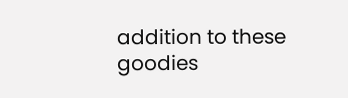addition to these goodies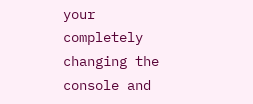your completely changing the console and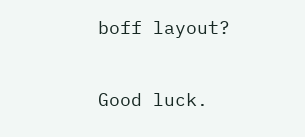boff layout?

Good luck.